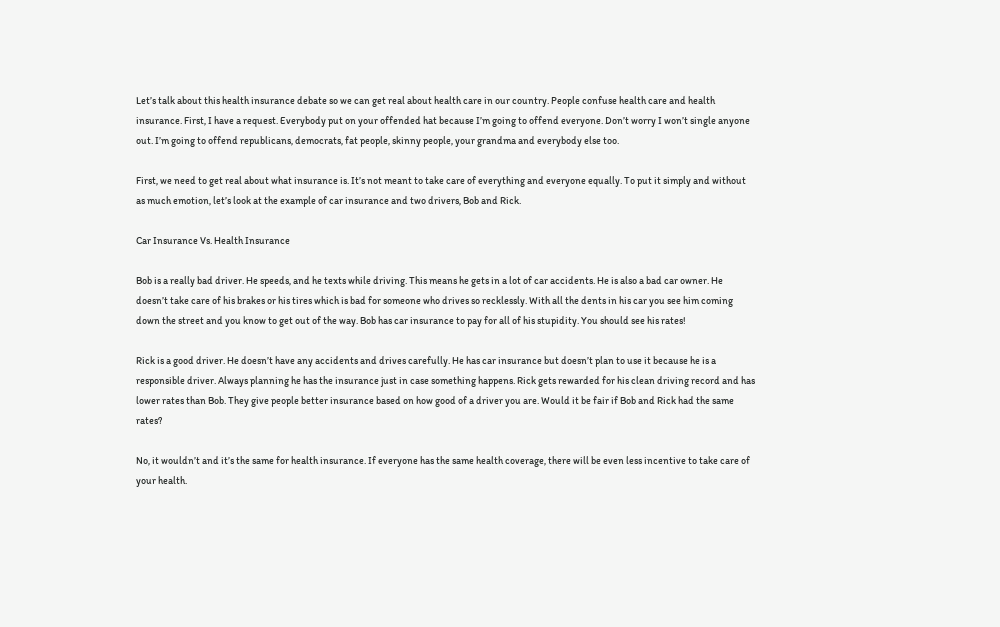Let’s talk about this health insurance debate so we can get real about health care in our country. People confuse health care and health insurance. First, I have a request. Everybody put on your offended hat because I’m going to offend everyone. Don’t worry I won’t single anyone out. I’m going to offend republicans, democrats, fat people, skinny people, your grandma and everybody else too.

First, we need to get real about what insurance is. It’s not meant to take care of everything and everyone equally. To put it simply and without as much emotion, let’s look at the example of car insurance and two drivers, Bob and Rick.

Car Insurance Vs. Health Insurance

Bob is a really bad driver. He speeds, and he texts while driving. This means he gets in a lot of car accidents. He is also a bad car owner. He doesn’t take care of his brakes or his tires which is bad for someone who drives so recklessly. With all the dents in his car you see him coming down the street and you know to get out of the way. Bob has car insurance to pay for all of his stupidity. You should see his rates!

Rick is a good driver. He doesn’t have any accidents and drives carefully. He has car insurance but doesn’t plan to use it because he is a responsible driver. Always planning he has the insurance just in case something happens. Rick gets rewarded for his clean driving record and has lower rates than Bob. They give people better insurance based on how good of a driver you are. Would it be fair if Bob and Rick had the same rates?

No, it wouldn’t and it’s the same for health insurance. If everyone has the same health coverage, there will be even less incentive to take care of your health.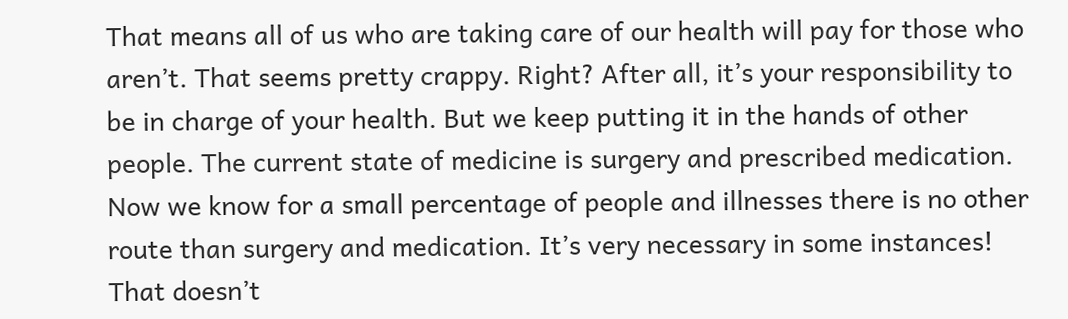That means all of us who are taking care of our health will pay for those who aren’t. That seems pretty crappy. Right? After all, it’s your responsibility to be in charge of your health. But we keep putting it in the hands of other people. The current state of medicine is surgery and prescribed medication. Now we know for a small percentage of people and illnesses there is no other route than surgery and medication. It’s very necessary in some instances! That doesn’t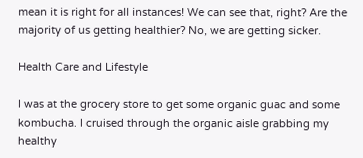mean it is right for all instances! We can see that, right? Are the majority of us getting healthier? No, we are getting sicker.

Health Care and Lifestyle

I was at the grocery store to get some organic guac and some kombucha. I cruised through the organic aisle grabbing my healthy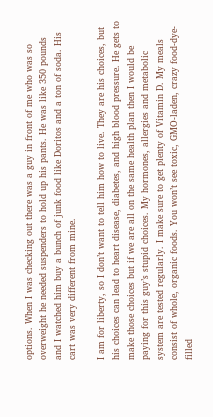options. When I was checking out there was a guy in front of me who was so overweight he needed suspenders to hold up his pants. He was like 350 pounds and I watched him buy a bunch of junk food like Doritos and a ton of soda. His cart was very different from mine.

I am for liberty, so I don’t want to tell him how to live. They are his choices, but his choices can lead to heart disease, diabetes, and high blood pressure. He gets to make those choices but if we are all on the same health plan then I would be paying for this guy’s stupid choices. My hormones, allergies and metabolic system are tested regularly. I make sure to get plenty of Vitamin D. My meals consist of whole, organic foods. You won’t see toxic, GMO-laden, crazy food-dye-filled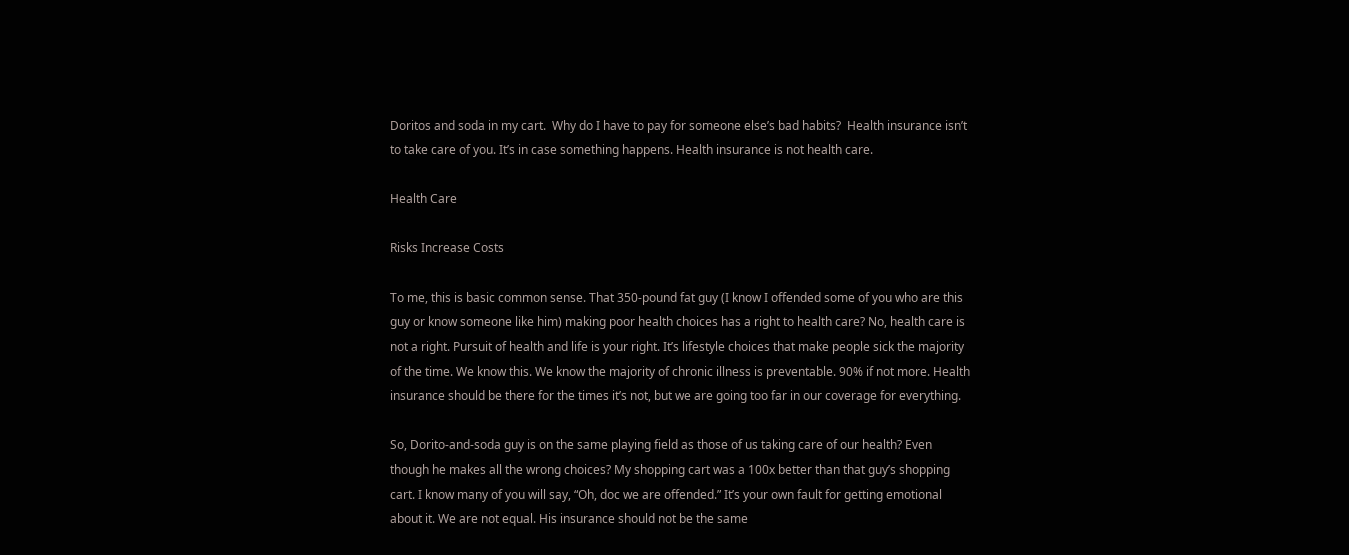Doritos and soda in my cart.  Why do I have to pay for someone else’s bad habits?  Health insurance isn’t to take care of you. It’s in case something happens. Health insurance is not health care.

Health Care

Risks Increase Costs

To me, this is basic common sense. That 350-pound fat guy (I know I offended some of you who are this guy or know someone like him) making poor health choices has a right to health care? No, health care is not a right. Pursuit of health and life is your right. It’s lifestyle choices that make people sick the majority of the time. We know this. We know the majority of chronic illness is preventable. 90% if not more. Health insurance should be there for the times it’s not, but we are going too far in our coverage for everything.

So, Dorito-and-soda guy is on the same playing field as those of us taking care of our health? Even though he makes all the wrong choices? My shopping cart was a 100x better than that guy’s shopping cart. I know many of you will say, “Oh, doc we are offended.” It’s your own fault for getting emotional about it. We are not equal. His insurance should not be the same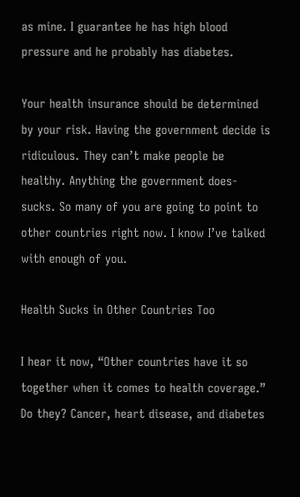as mine. I guarantee he has high blood pressure and he probably has diabetes.

Your health insurance should be determined by your risk. Having the government decide is ridiculous. They can’t make people be healthy. Anything the government does- sucks. So many of you are going to point to other countries right now. I know I’ve talked with enough of you.

Health Sucks in Other Countries Too

I hear it now, “Other countries have it so together when it comes to health coverage.” Do they? Cancer, heart disease, and diabetes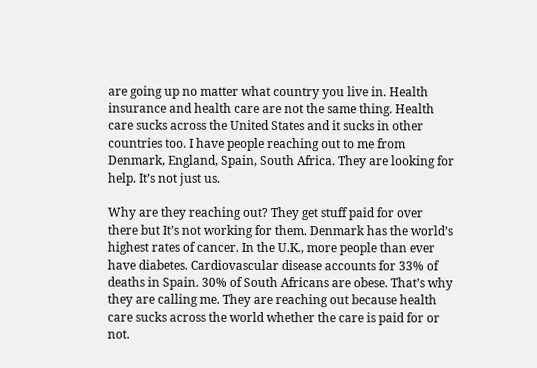are going up no matter what country you live in. Health insurance and health care are not the same thing. Health care sucks across the United States and it sucks in other countries too. I have people reaching out to me from Denmark, England, Spain, South Africa. They are looking for help. It’s not just us.

Why are they reaching out? They get stuff paid for over there but It’s not working for them. Denmark has the world’s highest rates of cancer. In the U.K., more people than ever have diabetes. Cardiovascular disease accounts for 33% of deaths in Spain. 30% of South Africans are obese. That’s why they are calling me. They are reaching out because health care sucks across the world whether the care is paid for or not.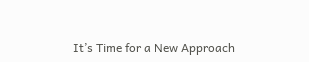It’s Time for a New Approach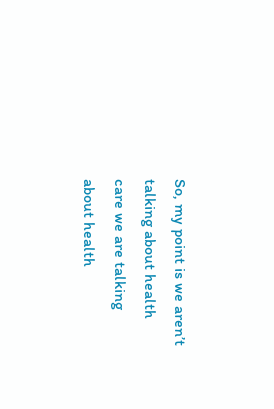So, my point is we aren’t talking about health care we are talking about health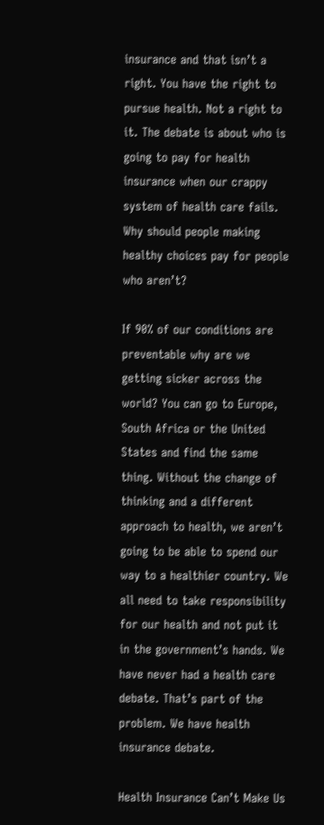insurance and that isn’t a right. You have the right to pursue health. Not a right to it. The debate is about who is going to pay for health insurance when our crappy system of health care fails. Why should people making healthy choices pay for people who aren’t?

If 90% of our conditions are preventable why are we getting sicker across the world? You can go to Europe, South Africa or the United States and find the same thing. Without the change of thinking and a different approach to health, we aren’t going to be able to spend our way to a healthier country. We all need to take responsibility for our health and not put it in the government’s hands. We have never had a health care debate. That’s part of the problem. We have health insurance debate.

Health Insurance Can’t Make Us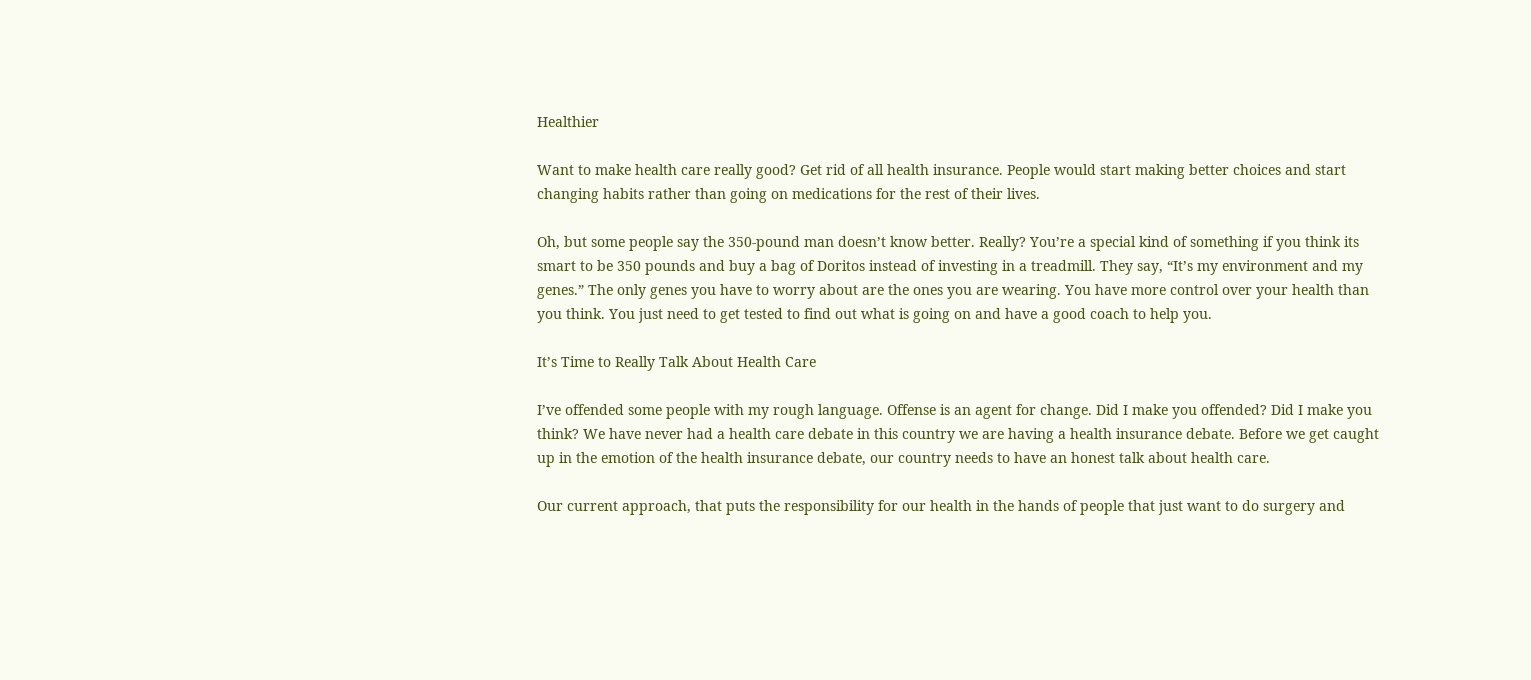Healthier

Want to make health care really good? Get rid of all health insurance. People would start making better choices and start changing habits rather than going on medications for the rest of their lives.

Oh, but some people say the 350-pound man doesn’t know better. Really? You’re a special kind of something if you think its smart to be 350 pounds and buy a bag of Doritos instead of investing in a treadmill. They say, “It’s my environment and my genes.” The only genes you have to worry about are the ones you are wearing. You have more control over your health than you think. You just need to get tested to find out what is going on and have a good coach to help you.

It’s Time to Really Talk About Health Care

I’ve offended some people with my rough language. Offense is an agent for change. Did I make you offended? Did I make you think? We have never had a health care debate in this country we are having a health insurance debate. Before we get caught up in the emotion of the health insurance debate, our country needs to have an honest talk about health care.

Our current approach, that puts the responsibility for our health in the hands of people that just want to do surgery and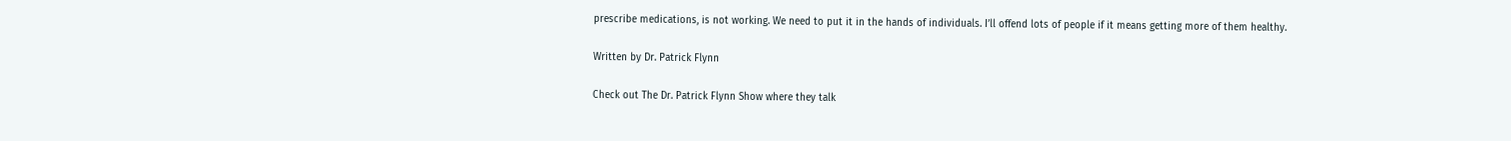prescribe medications, is not working. We need to put it in the hands of individuals. I’ll offend lots of people if it means getting more of them healthy.

Written by Dr. Patrick Flynn

Check out The Dr. Patrick Flynn Show where they talk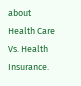about Health Care Vs. Health Insurance.